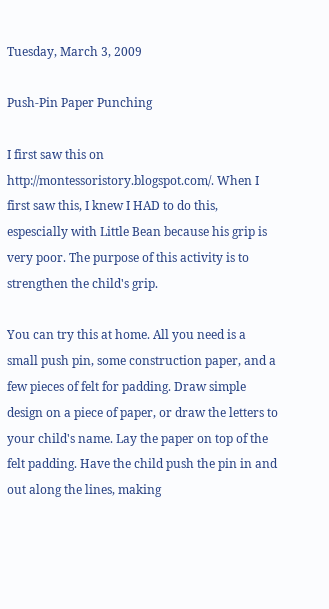Tuesday, March 3, 2009

Push-Pin Paper Punching

I first saw this on http://montessoristory.blogspot.com/. When I first saw this, I knew I HAD to do this, espescially with Little Bean because his grip is very poor. The purpose of this activity is to strengthen the child's grip.

You can try this at home. All you need is a small push pin, some construction paper, and a few pieces of felt for padding. Draw simple design on a piece of paper, or draw the letters to your child's name. Lay the paper on top of the felt padding. Have the child push the pin in and out along the lines, making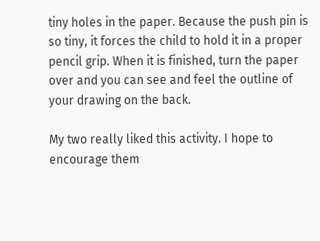tiny holes in the paper. Because the push pin is so tiny, it forces the child to hold it in a proper pencil grip. When it is finished, turn the paper over and you can see and feel the outline of your drawing on the back.

My two really liked this activity. I hope to encourage them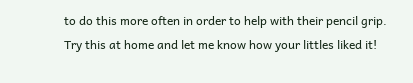to do this more often in order to help with their pencil grip. Try this at home and let me know how your littles liked it!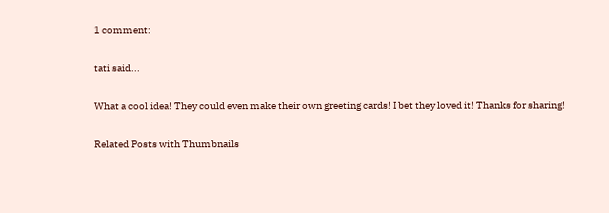1 comment:

tati said...

What a cool idea! They could even make their own greeting cards! I bet they loved it! Thanks for sharing!

Related Posts with Thumbnails